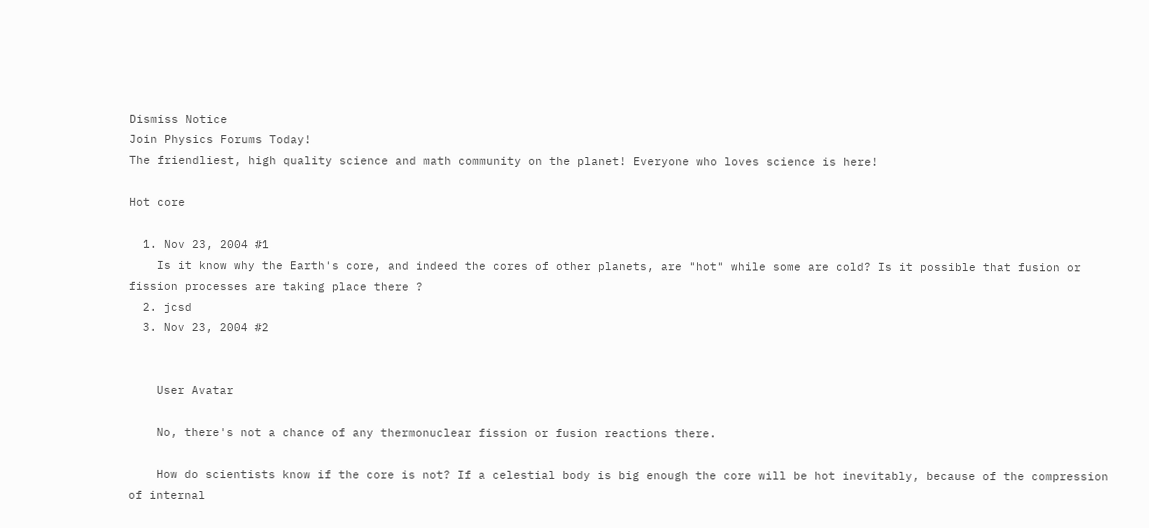Dismiss Notice
Join Physics Forums Today!
The friendliest, high quality science and math community on the planet! Everyone who loves science is here!

Hot core

  1. Nov 23, 2004 #1
    Is it know why the Earth's core, and indeed the cores of other planets, are "hot" while some are cold? Is it possible that fusion or fission processes are taking place there ?
  2. jcsd
  3. Nov 23, 2004 #2


    User Avatar

    No, there's not a chance of any thermonuclear fission or fusion reactions there.

    How do scientists know if the core is not? If a celestial body is big enough the core will be hot inevitably, because of the compression of internal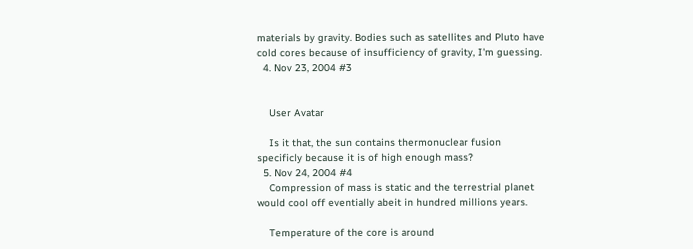materials by gravity. Bodies such as satellites and Pluto have cold cores because of insufficiency of gravity, I'm guessing.
  4. Nov 23, 2004 #3


    User Avatar

    Is it that, the sun contains thermonuclear fusion specificly because it is of high enough mass?
  5. Nov 24, 2004 #4
    Compression of mass is static and the terrestrial planet would cool off eventially abeit in hundred millions years.

    Temperature of the core is around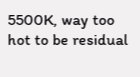5500K, way too hot to be residual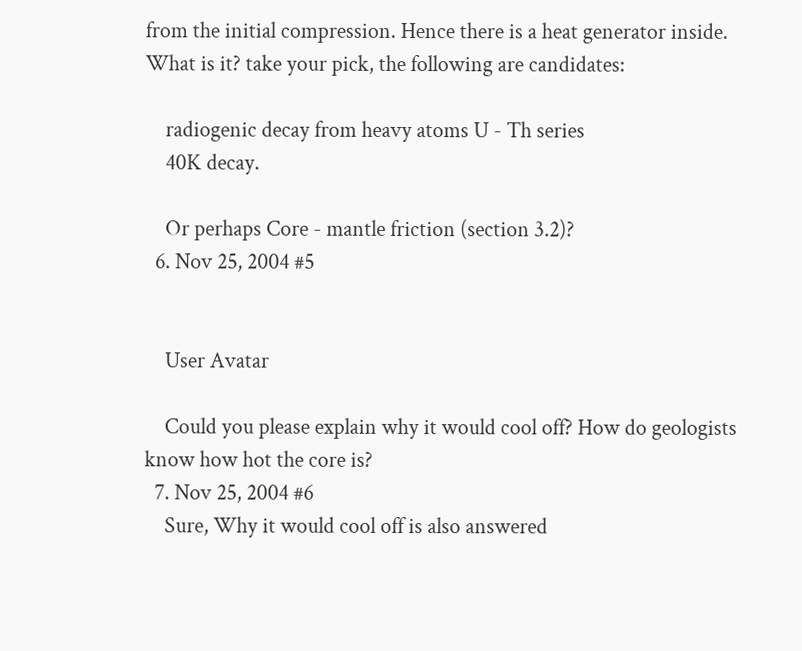from the initial compression. Hence there is a heat generator inside. What is it? take your pick, the following are candidates:

    radiogenic decay from heavy atoms U - Th series
    40K decay.

    Or perhaps Core - mantle friction (section 3.2)?
  6. Nov 25, 2004 #5


    User Avatar

    Could you please explain why it would cool off? How do geologists know how hot the core is?
  7. Nov 25, 2004 #6
    Sure, Why it would cool off is also answered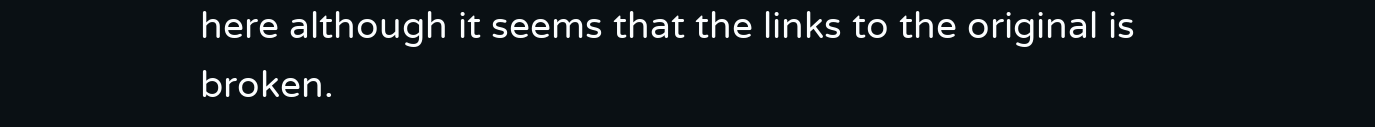here although it seems that the links to the original is broken.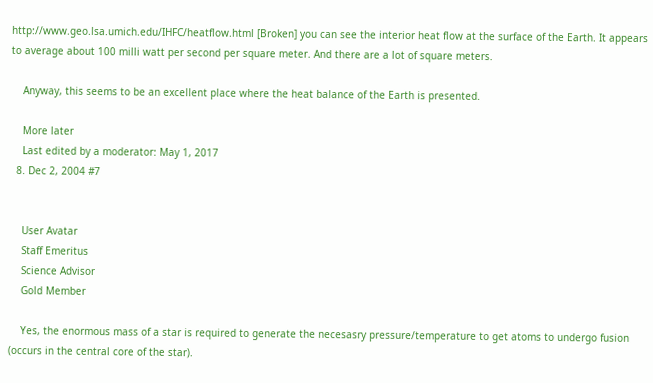http://www.geo.lsa.umich.edu/IHFC/heatflow.html [Broken] you can see the interior heat flow at the surface of the Earth. It appears to average about 100 milli watt per second per square meter. And there are a lot of square meters.

    Anyway, this seems to be an excellent place where the heat balance of the Earth is presented.

    More later
    Last edited by a moderator: May 1, 2017
  8. Dec 2, 2004 #7


    User Avatar
    Staff Emeritus
    Science Advisor
    Gold Member

    Yes, the enormous mass of a star is required to generate the necesasry pressure/temperature to get atoms to undergo fusion (occurs in the central core of the star).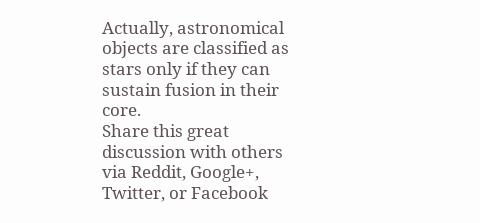Actually, astronomical objects are classified as stars only if they can sustain fusion in their core.
Share this great discussion with others via Reddit, Google+, Twitter, or Facebook